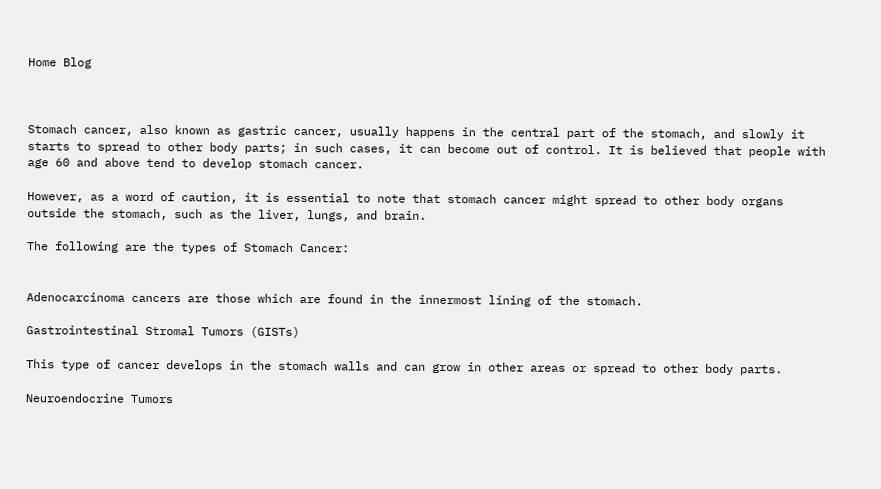Home Blog



Stomach cancer, also known as gastric cancer, usually happens in the central part of the stomach, and slowly it starts to spread to other body parts; in such cases, it can become out of control. It is believed that people with age 60 and above tend to develop stomach cancer.

However, as a word of caution, it is essential to note that stomach cancer might spread to other body organs outside the stomach, such as the liver, lungs, and brain.

The following are the types of Stomach Cancer:


Adenocarcinoma cancers are those which are found in the innermost lining of the stomach.

Gastrointestinal Stromal Tumors (GISTs)

This type of cancer develops in the stomach walls and can grow in other areas or spread to other body parts.

Neuroendocrine Tumors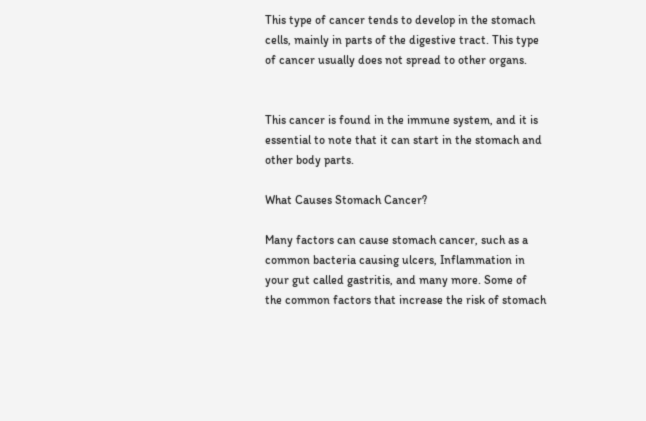This type of cancer tends to develop in the stomach cells, mainly in parts of the digestive tract. This type of cancer usually does not spread to other organs.


This cancer is found in the immune system, and it is essential to note that it can start in the stomach and other body parts.

What Causes Stomach Cancer?

Many factors can cause stomach cancer, such as a common bacteria causing ulcers, Inflammation in your gut called gastritis, and many more. Some of the common factors that increase the risk of stomach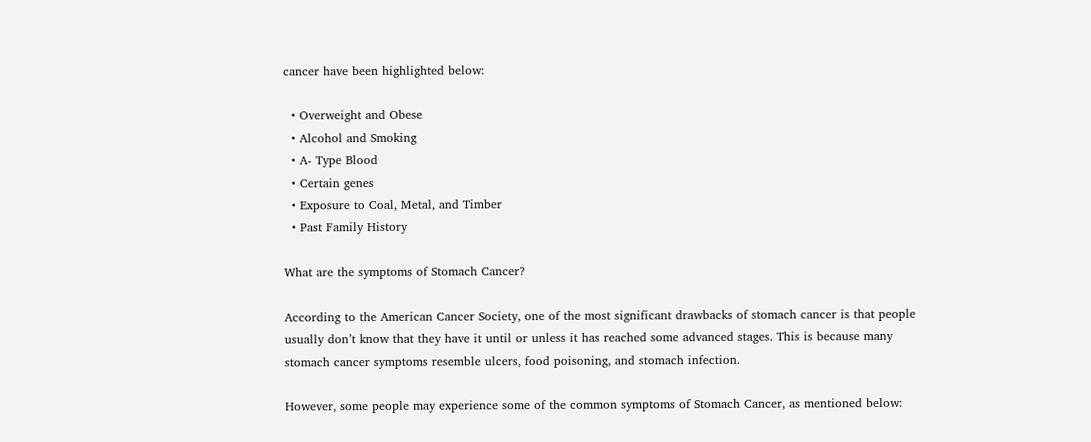cancer have been highlighted below:

  • Overweight and Obese
  • Alcohol and Smoking
  • A- Type Blood
  • Certain genes
  • Exposure to Coal, Metal, and Timber
  • Past Family History

What are the symptoms of Stomach Cancer?

According to the American Cancer Society, one of the most significant drawbacks of stomach cancer is that people usually don’t know that they have it until or unless it has reached some advanced stages. This is because many stomach cancer symptoms resemble ulcers, food poisoning, and stomach infection.

However, some people may experience some of the common symptoms of Stomach Cancer, as mentioned below: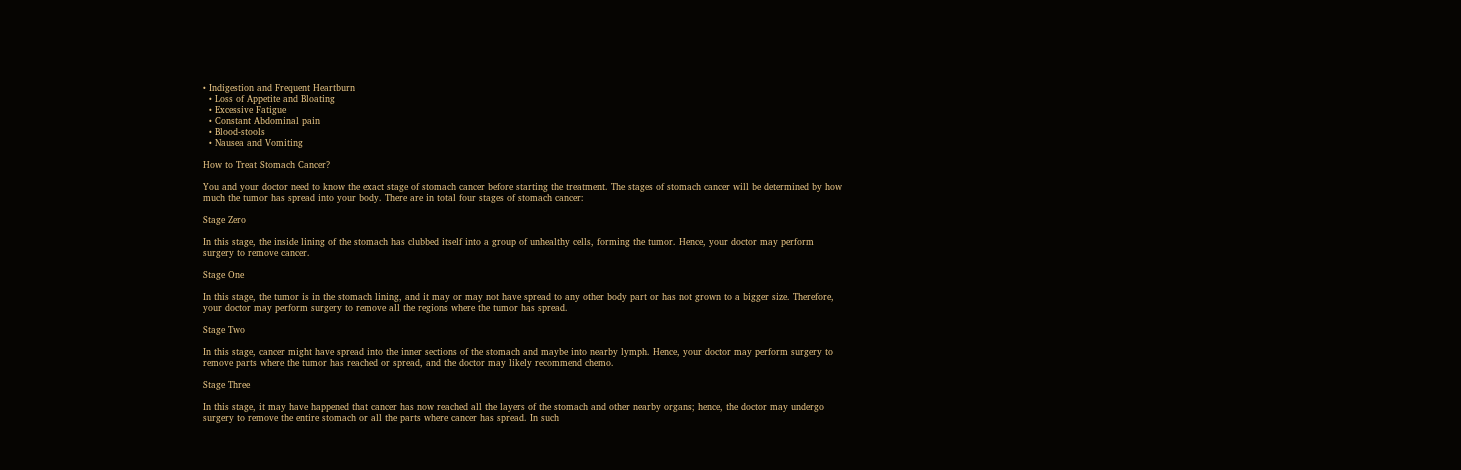• Indigestion and Frequent Heartburn
  • Loss of Appetite and Bloating
  • Excessive Fatigue
  • Constant Abdominal pain
  • Blood-stools
  • Nausea and Vomiting

How to Treat Stomach Cancer?

You and your doctor need to know the exact stage of stomach cancer before starting the treatment. The stages of stomach cancer will be determined by how much the tumor has spread into your body. There are in total four stages of stomach cancer:

Stage Zero

In this stage, the inside lining of the stomach has clubbed itself into a group of unhealthy cells, forming the tumor. Hence, your doctor may perform surgery to remove cancer.

Stage One

In this stage, the tumor is in the stomach lining, and it may or may not have spread to any other body part or has not grown to a bigger size. Therefore, your doctor may perform surgery to remove all the regions where the tumor has spread.

Stage Two

In this stage, cancer might have spread into the inner sections of the stomach and maybe into nearby lymph. Hence, your doctor may perform surgery to remove parts where the tumor has reached or spread, and the doctor may likely recommend chemo.

Stage Three

In this stage, it may have happened that cancer has now reached all the layers of the stomach and other nearby organs; hence, the doctor may undergo surgery to remove the entire stomach or all the parts where cancer has spread. In such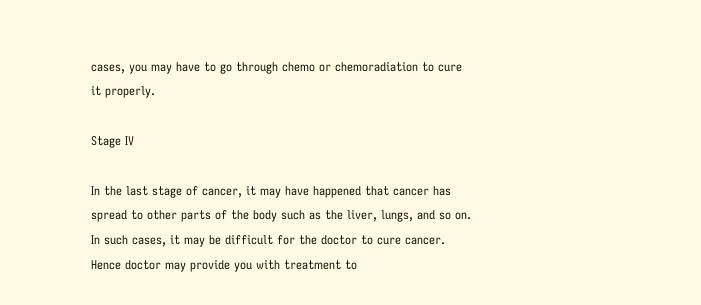cases, you may have to go through chemo or chemoradiation to cure it properly.

Stage IV

In the last stage of cancer, it may have happened that cancer has spread to other parts of the body such as the liver, lungs, and so on. In such cases, it may be difficult for the doctor to cure cancer. Hence doctor may provide you with treatment to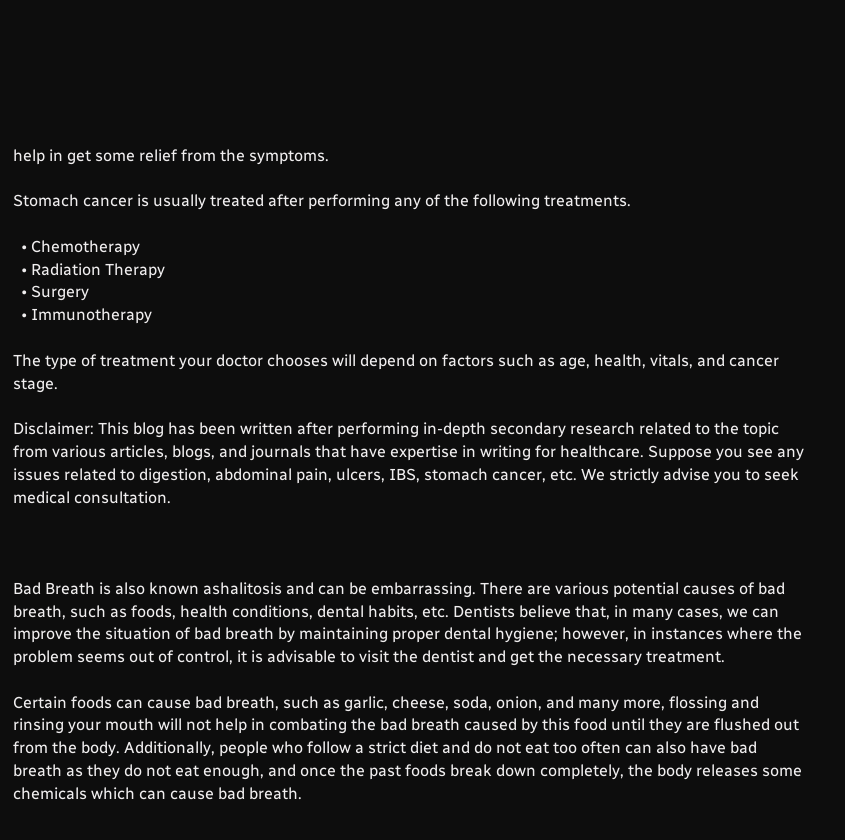help in get some relief from the symptoms.

Stomach cancer is usually treated after performing any of the following treatments.

  • Chemotherapy
  • Radiation Therapy
  • Surgery
  • Immunotherapy

The type of treatment your doctor chooses will depend on factors such as age, health, vitals, and cancer stage.

Disclaimer: This blog has been written after performing in-depth secondary research related to the topic from various articles, blogs, and journals that have expertise in writing for healthcare. Suppose you see any issues related to digestion, abdominal pain, ulcers, IBS, stomach cancer, etc. We strictly advise you to seek medical consultation.



Bad Breath is also known ashalitosis and can be embarrassing. There are various potential causes of bad breath, such as foods, health conditions, dental habits, etc. Dentists believe that, in many cases, we can improve the situation of bad breath by maintaining proper dental hygiene; however, in instances where the problem seems out of control, it is advisable to visit the dentist and get the necessary treatment.

Certain foods can cause bad breath, such as garlic, cheese, soda, onion, and many more, flossing and rinsing your mouth will not help in combating the bad breath caused by this food until they are flushed out from the body. Additionally, people who follow a strict diet and do not eat too often can also have bad breath as they do not eat enough, and once the past foods break down completely, the body releases some chemicals which can cause bad breath.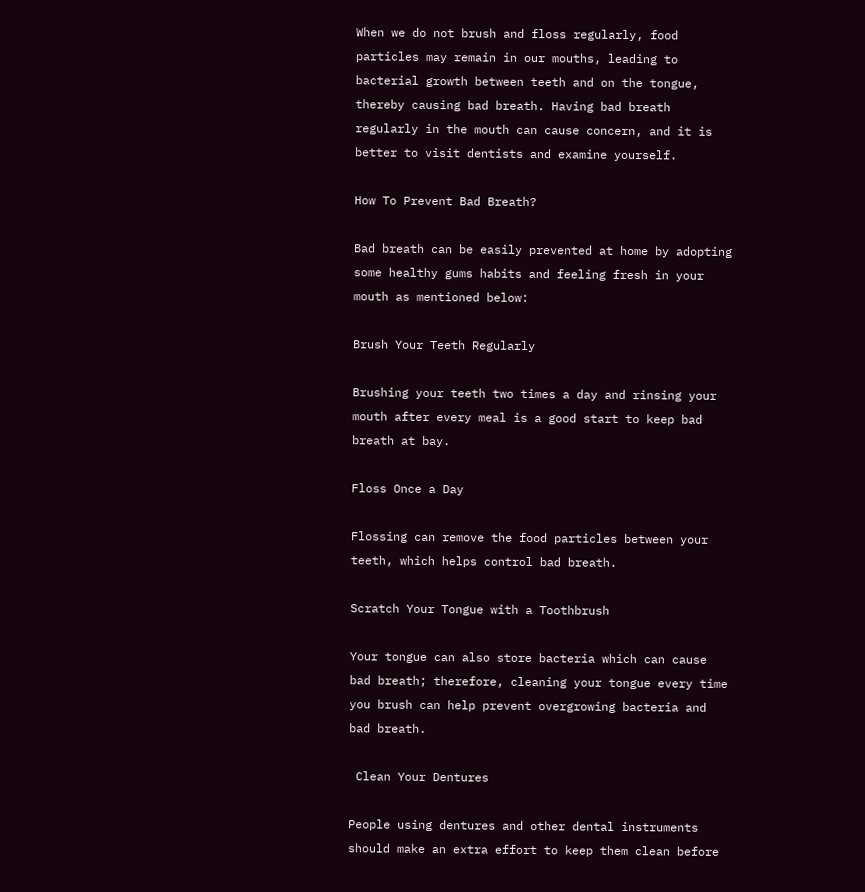When we do not brush and floss regularly, food particles may remain in our mouths, leading to bacterial growth between teeth and on the tongue, thereby causing bad breath. Having bad breath regularly in the mouth can cause concern, and it is better to visit dentists and examine yourself.

How To Prevent Bad Breath?

Bad breath can be easily prevented at home by adopting some healthy gums habits and feeling fresh in your mouth as mentioned below:

Brush Your Teeth Regularly

Brushing your teeth two times a day and rinsing your mouth after every meal is a good start to keep bad breath at bay.

Floss Once a Day

Flossing can remove the food particles between your teeth, which helps control bad breath.

Scratch Your Tongue with a Toothbrush

Your tongue can also store bacteria which can cause bad breath; therefore, cleaning your tongue every time you brush can help prevent overgrowing bacteria and bad breath.

 Clean Your Dentures

People using dentures and other dental instruments should make an extra effort to keep them clean before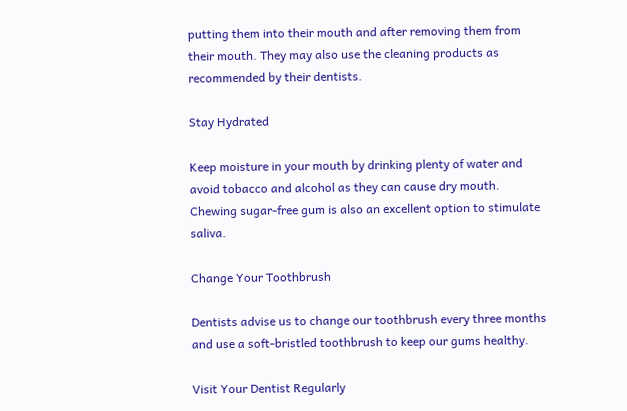putting them into their mouth and after removing them from their mouth. They may also use the cleaning products as recommended by their dentists.

Stay Hydrated

Keep moisture in your mouth by drinking plenty of water and avoid tobacco and alcohol as they can cause dry mouth. Chewing sugar-free gum is also an excellent option to stimulate saliva.

Change Your Toothbrush

Dentists advise us to change our toothbrush every three months and use a soft-bristled toothbrush to keep our gums healthy.

Visit Your Dentist Regularly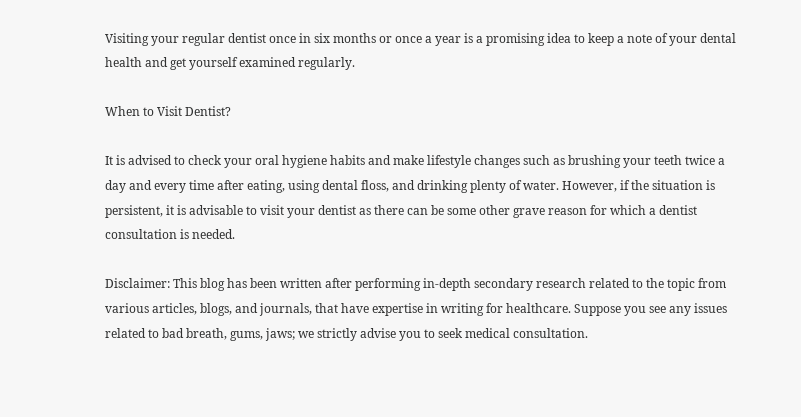Visiting your regular dentist once in six months or once a year is a promising idea to keep a note of your dental health and get yourself examined regularly.

When to Visit Dentist?

It is advised to check your oral hygiene habits and make lifestyle changes such as brushing your teeth twice a day and every time after eating, using dental floss, and drinking plenty of water. However, if the situation is persistent, it is advisable to visit your dentist as there can be some other grave reason for which a dentist consultation is needed.

Disclaimer: This blog has been written after performing in-depth secondary research related to the topic from various articles, blogs, and journals, that have expertise in writing for healthcare. Suppose you see any issues related to bad breath, gums, jaws; we strictly advise you to seek medical consultation.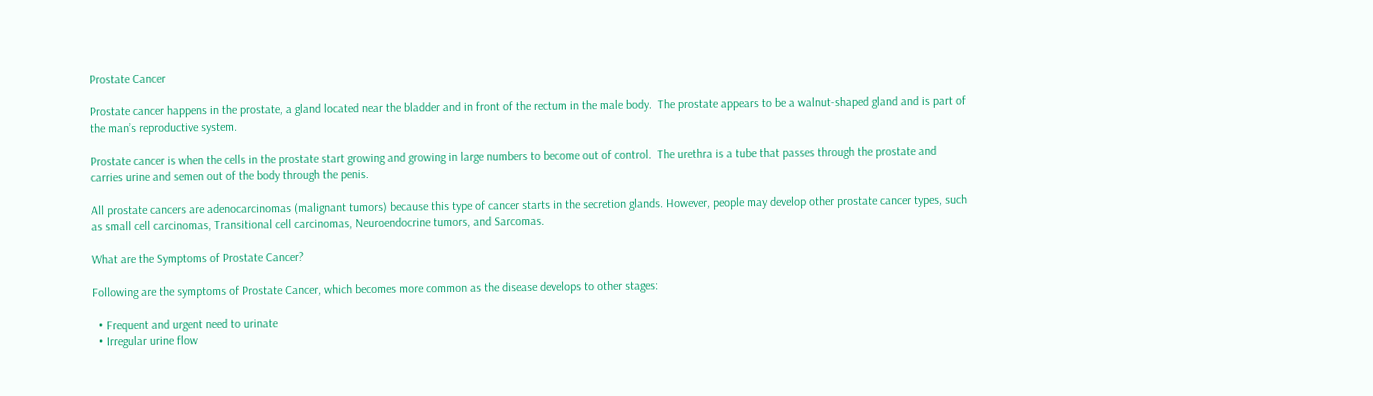Prostate Cancer

Prostate cancer happens in the prostate, a gland located near the bladder and in front of the rectum in the male body.  The prostate appears to be a walnut-shaped gland and is part of the man’s reproductive system.

Prostate cancer is when the cells in the prostate start growing and growing in large numbers to become out of control.  The urethra is a tube that passes through the prostate and carries urine and semen out of the body through the penis.

All prostate cancers are adenocarcinomas (malignant tumors) because this type of cancer starts in the secretion glands. However, people may develop other prostate cancer types, such as small cell carcinomas, Transitional cell carcinomas, Neuroendocrine tumors, and Sarcomas.

What are the Symptoms of Prostate Cancer?

Following are the symptoms of Prostate Cancer, which becomes more common as the disease develops to other stages:

  • Frequent and urgent need to urinate
  • Irregular urine flow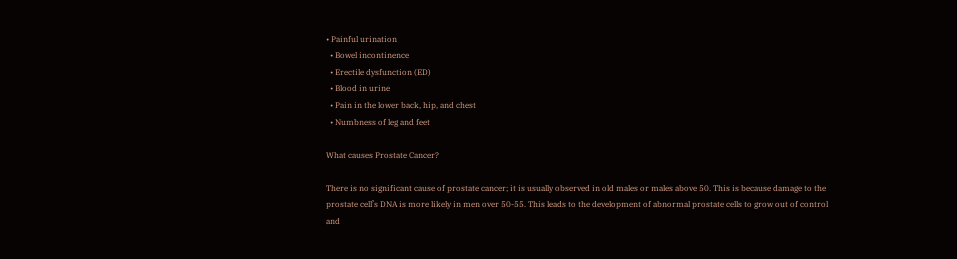• Painful urination
  • Bowel incontinence
  • Erectile dysfunction (ED)
  • Blood in urine
  • Pain in the lower back, hip, and chest
  • Numbness of leg and feet

What causes Prostate Cancer?

There is no significant cause of prostate cancer; it is usually observed in old males or males above 50. This is because damage to the prostate cell’s DNA is more likely in men over 50-55. This leads to the development of abnormal prostate cells to grow out of control and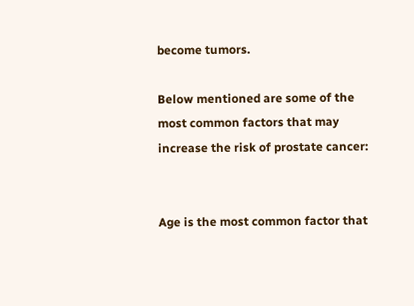become tumors.

Below mentioned are some of the most common factors that may increase the risk of prostate cancer:


Age is the most common factor that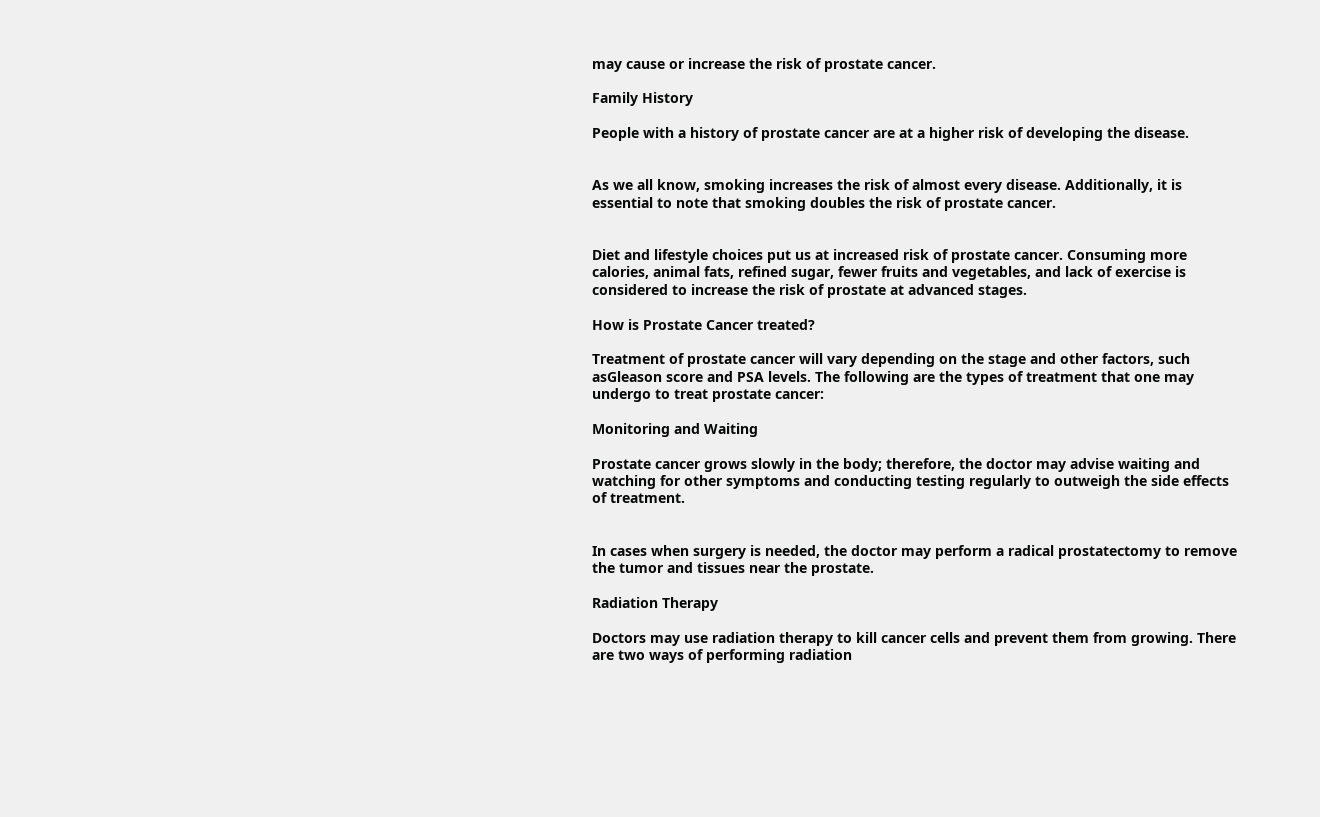may cause or increase the risk of prostate cancer.

Family History

People with a history of prostate cancer are at a higher risk of developing the disease.


As we all know, smoking increases the risk of almost every disease. Additionally, it is essential to note that smoking doubles the risk of prostate cancer.


Diet and lifestyle choices put us at increased risk of prostate cancer. Consuming more calories, animal fats, refined sugar, fewer fruits and vegetables, and lack of exercise is considered to increase the risk of prostate at advanced stages.

How is Prostate Cancer treated?

Treatment of prostate cancer will vary depending on the stage and other factors, such asGleason score and PSA levels. The following are the types of treatment that one may undergo to treat prostate cancer:

Monitoring and Waiting

Prostate cancer grows slowly in the body; therefore, the doctor may advise waiting and watching for other symptoms and conducting testing regularly to outweigh the side effects of treatment.


In cases when surgery is needed, the doctor may perform a radical prostatectomy to remove the tumor and tissues near the prostate.

Radiation Therapy

Doctors may use radiation therapy to kill cancer cells and prevent them from growing. There are two ways of performing radiation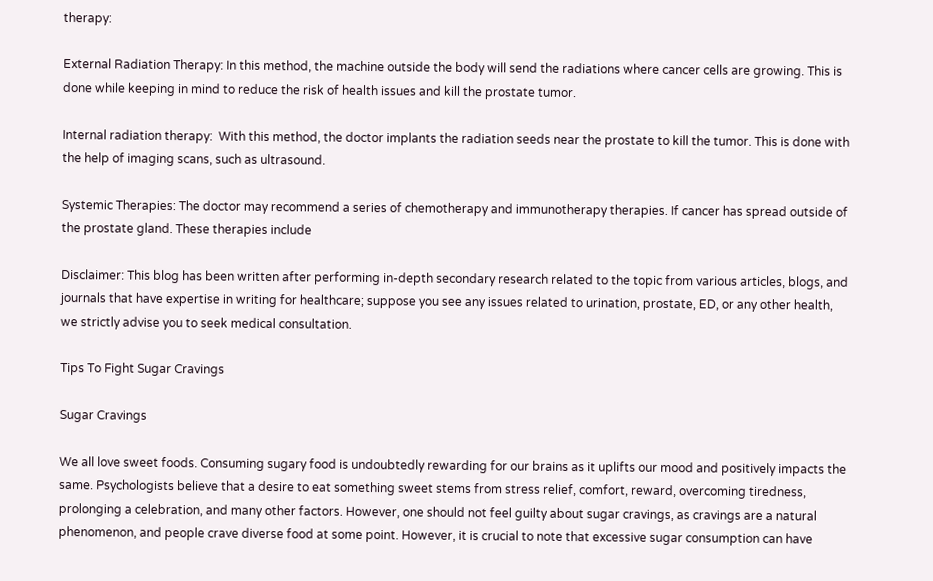therapy:

External Radiation Therapy: In this method, the machine outside the body will send the radiations where cancer cells are growing. This is done while keeping in mind to reduce the risk of health issues and kill the prostate tumor.

Internal radiation therapy:  With this method, the doctor implants the radiation seeds near the prostate to kill the tumor. This is done with the help of imaging scans, such as ultrasound.

Systemic Therapies: The doctor may recommend a series of chemotherapy and immunotherapy therapies. If cancer has spread outside of the prostate gland. These therapies include

Disclaimer: This blog has been written after performing in-depth secondary research related to the topic from various articles, blogs, and journals that have expertise in writing for healthcare; suppose you see any issues related to urination, prostate, ED, or any other health, we strictly advise you to seek medical consultation.

Tips To Fight Sugar Cravings

Sugar Cravings

We all love sweet foods. Consuming sugary food is undoubtedly rewarding for our brains as it uplifts our mood and positively impacts the same. Psychologists believe that a desire to eat something sweet stems from stress relief, comfort, reward, overcoming tiredness, prolonging a celebration, and many other factors. However, one should not feel guilty about sugar cravings, as cravings are a natural phenomenon, and people crave diverse food at some point. However, it is crucial to note that excessive sugar consumption can have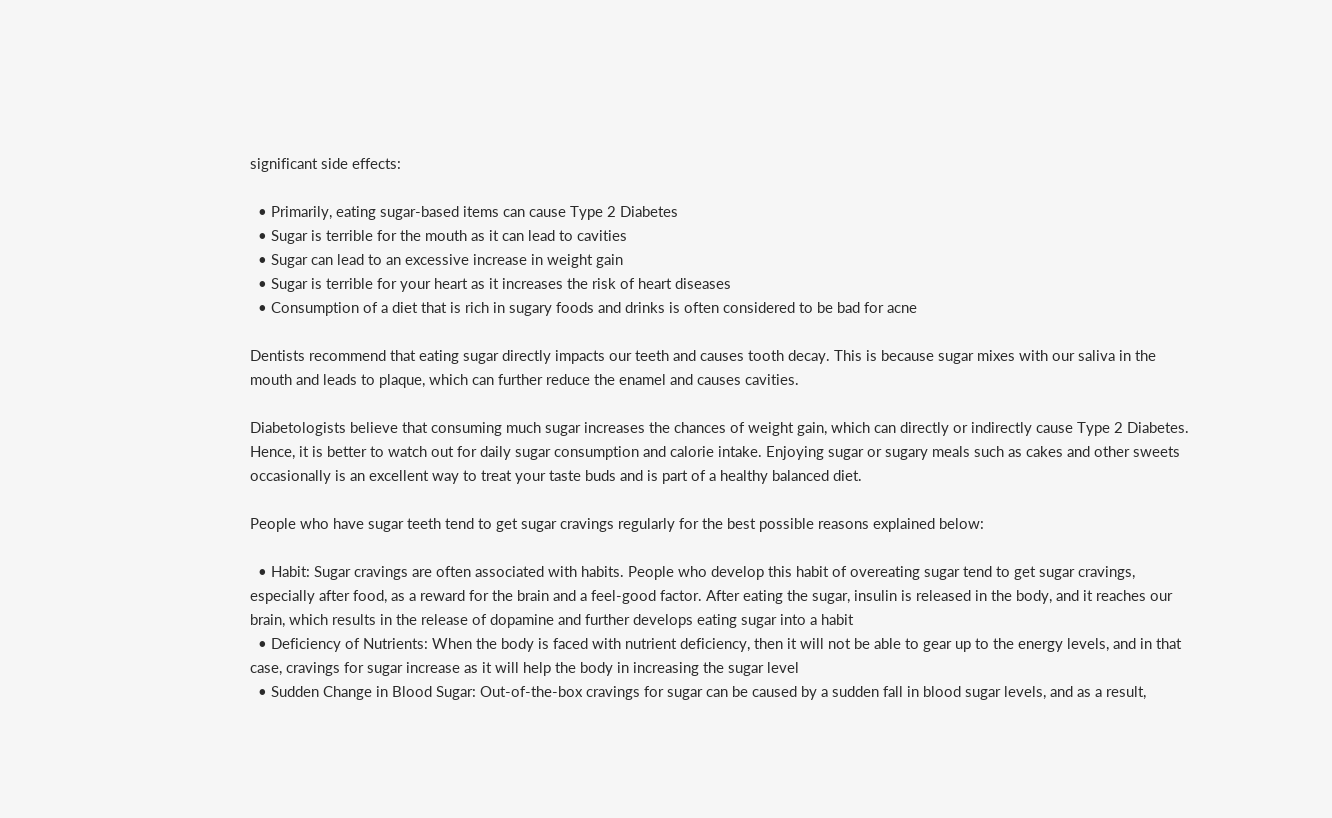significant side effects:

  • Primarily, eating sugar-based items can cause Type 2 Diabetes
  • Sugar is terrible for the mouth as it can lead to cavities
  • Sugar can lead to an excessive increase in weight gain
  • Sugar is terrible for your heart as it increases the risk of heart diseases
  • Consumption of a diet that is rich in sugary foods and drinks is often considered to be bad for acne

Dentists recommend that eating sugar directly impacts our teeth and causes tooth decay. This is because sugar mixes with our saliva in the mouth and leads to plaque, which can further reduce the enamel and causes cavities.

Diabetologists believe that consuming much sugar increases the chances of weight gain, which can directly or indirectly cause Type 2 Diabetes. Hence, it is better to watch out for daily sugar consumption and calorie intake. Enjoying sugar or sugary meals such as cakes and other sweets occasionally is an excellent way to treat your taste buds and is part of a healthy balanced diet.

People who have sugar teeth tend to get sugar cravings regularly for the best possible reasons explained below:

  • Habit: Sugar cravings are often associated with habits. People who develop this habit of overeating sugar tend to get sugar cravings, especially after food, as a reward for the brain and a feel-good factor. After eating the sugar, insulin is released in the body, and it reaches our brain, which results in the release of dopamine and further develops eating sugar into a habit
  • Deficiency of Nutrients: When the body is faced with nutrient deficiency, then it will not be able to gear up to the energy levels, and in that case, cravings for sugar increase as it will help the body in increasing the sugar level
  • Sudden Change in Blood Sugar: Out-of-the-box cravings for sugar can be caused by a sudden fall in blood sugar levels, and as a result,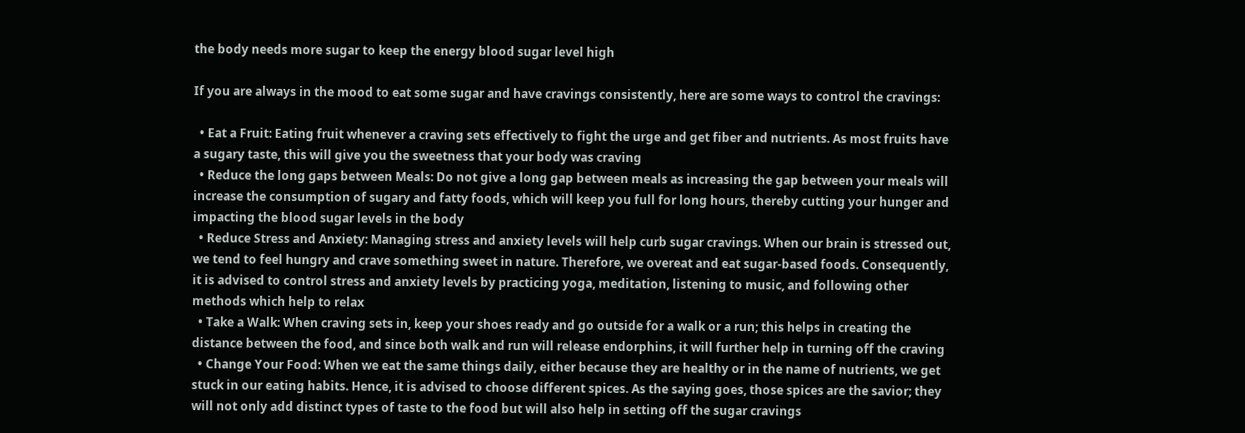the body needs more sugar to keep the energy blood sugar level high

If you are always in the mood to eat some sugar and have cravings consistently, here are some ways to control the cravings:

  • Eat a Fruit: Eating fruit whenever a craving sets effectively to fight the urge and get fiber and nutrients. As most fruits have a sugary taste, this will give you the sweetness that your body was craving
  • Reduce the long gaps between Meals: Do not give a long gap between meals as increasing the gap between your meals will increase the consumption of sugary and fatty foods, which will keep you full for long hours, thereby cutting your hunger and impacting the blood sugar levels in the body
  • Reduce Stress and Anxiety: Managing stress and anxiety levels will help curb sugar cravings. When our brain is stressed out, we tend to feel hungry and crave something sweet in nature. Therefore, we overeat and eat sugar-based foods. Consequently, it is advised to control stress and anxiety levels by practicing yoga, meditation, listening to music, and following other methods which help to relax
  • Take a Walk: When craving sets in, keep your shoes ready and go outside for a walk or a run; this helps in creating the distance between the food, and since both walk and run will release endorphins, it will further help in turning off the craving
  • Change Your Food: When we eat the same things daily, either because they are healthy or in the name of nutrients, we get stuck in our eating habits. Hence, it is advised to choose different spices. As the saying goes, those spices are the savior; they will not only add distinct types of taste to the food but will also help in setting off the sugar cravings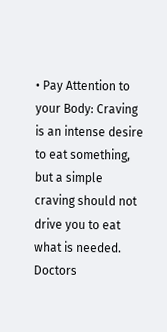• Pay Attention to your Body: Craving is an intense desire to eat something, but a simple craving should not drive you to eat what is needed. Doctors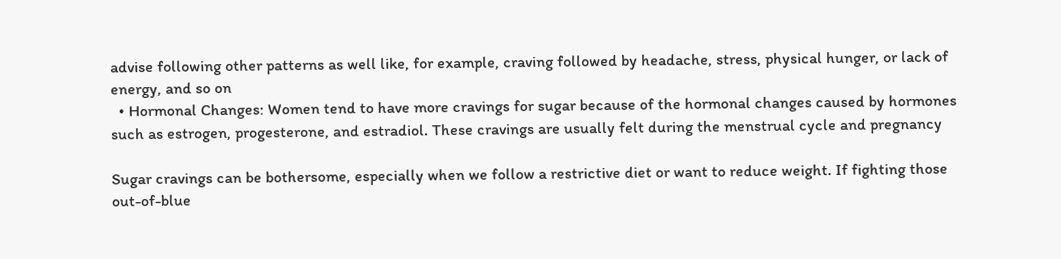advise following other patterns as well like, for example, craving followed by headache, stress, physical hunger, or lack of energy, and so on
  • Hormonal Changes: Women tend to have more cravings for sugar because of the hormonal changes caused by hormones such as estrogen, progesterone, and estradiol. These cravings are usually felt during the menstrual cycle and pregnancy

Sugar cravings can be bothersome, especially when we follow a restrictive diet or want to reduce weight. If fighting those out-of-blue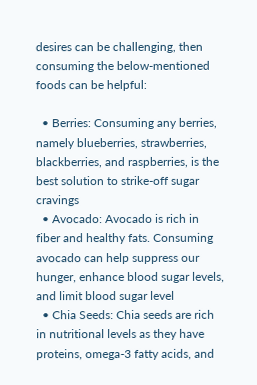desires can be challenging, then consuming the below-mentioned foods can be helpful:

  • Berries: Consuming any berries, namely blueberries, strawberries, blackberries, and raspberries, is the best solution to strike-off sugar cravings
  • Avocado: Avocado is rich in fiber and healthy fats. Consuming avocado can help suppress our hunger, enhance blood sugar levels, and limit blood sugar level
  • Chia Seeds: Chia seeds are rich in nutritional levels as they have proteins, omega-3 fatty acids, and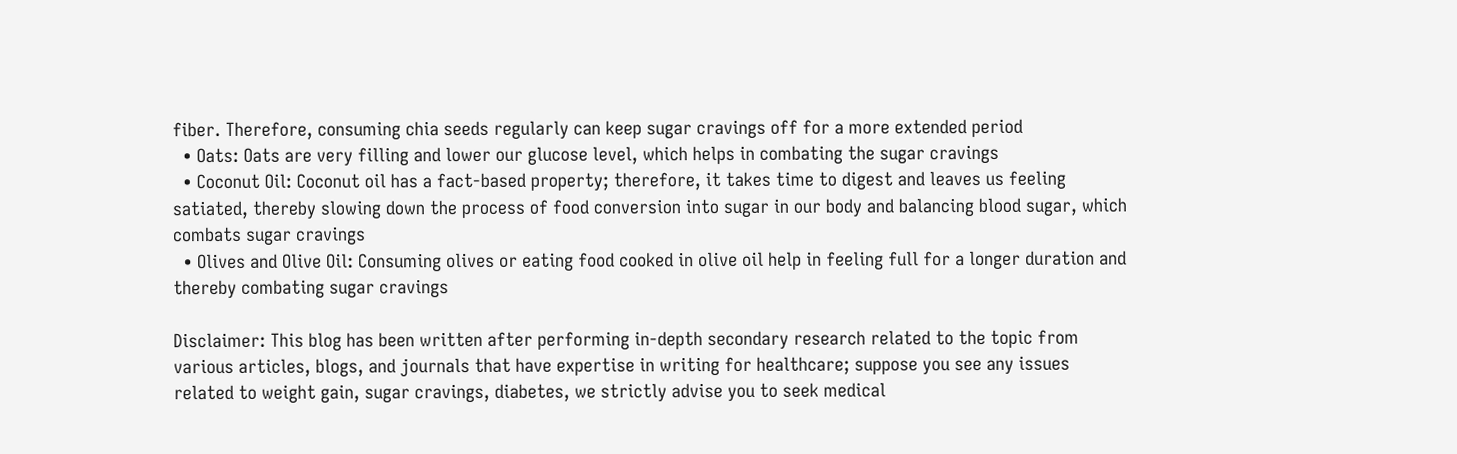fiber. Therefore, consuming chia seeds regularly can keep sugar cravings off for a more extended period
  • Oats: Oats are very filling and lower our glucose level, which helps in combating the sugar cravings
  • Coconut Oil: Coconut oil has a fact-based property; therefore, it takes time to digest and leaves us feeling satiated, thereby slowing down the process of food conversion into sugar in our body and balancing blood sugar, which combats sugar cravings
  • Olives and Olive Oil: Consuming olives or eating food cooked in olive oil help in feeling full for a longer duration and thereby combating sugar cravings

Disclaimer: This blog has been written after performing in-depth secondary research related to the topic from various articles, blogs, and journals that have expertise in writing for healthcare; suppose you see any issues related to weight gain, sugar cravings, diabetes, we strictly advise you to seek medical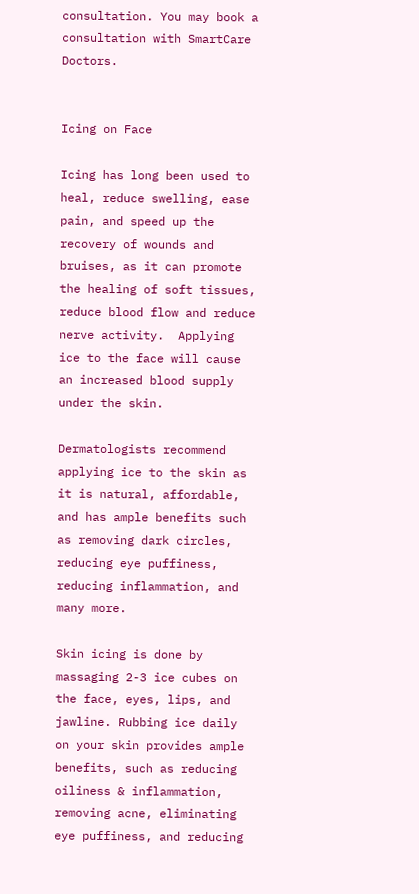consultation. You may book a consultation with SmartCare Doctors.


Icing on Face

Icing has long been used to heal, reduce swelling, ease pain, and speed up the recovery of wounds and bruises, as it can promote the healing of soft tissues, reduce blood flow and reduce nerve activity.  Applying ice to the face will cause an increased blood supply under the skin.

Dermatologists recommend applying ice to the skin as it is natural, affordable, and has ample benefits such as removing dark circles, reducing eye puffiness, reducing inflammation, and many more.

Skin icing is done by massaging 2-3 ice cubes on the face, eyes, lips, and jawline. Rubbing ice daily on your skin provides ample benefits, such as reducing oiliness & inflammation, removing acne, eliminating eye puffiness, and reducing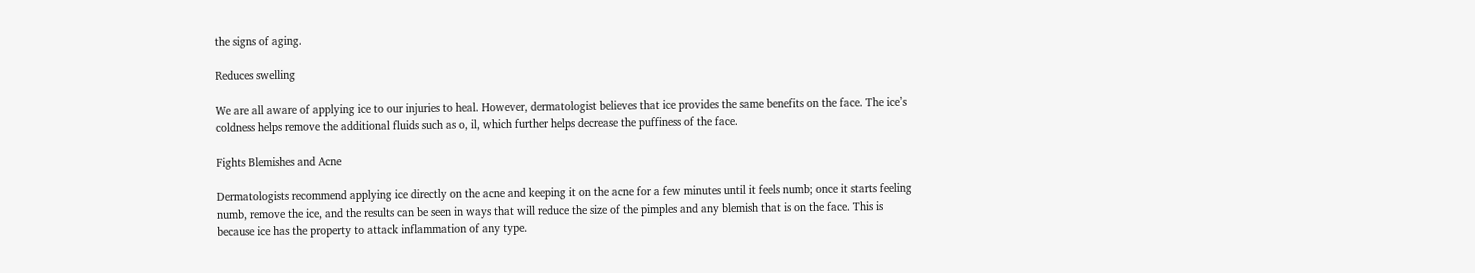the signs of aging.

Reduces swelling

We are all aware of applying ice to our injuries to heal. However, dermatologist believes that ice provides the same benefits on the face. The ice’s coldness helps remove the additional fluids such as o, il, which further helps decrease the puffiness of the face.

Fights Blemishes and Acne

Dermatologists recommend applying ice directly on the acne and keeping it on the acne for a few minutes until it feels numb; once it starts feeling numb, remove the ice, and the results can be seen in ways that will reduce the size of the pimples and any blemish that is on the face. This is because ice has the property to attack inflammation of any type.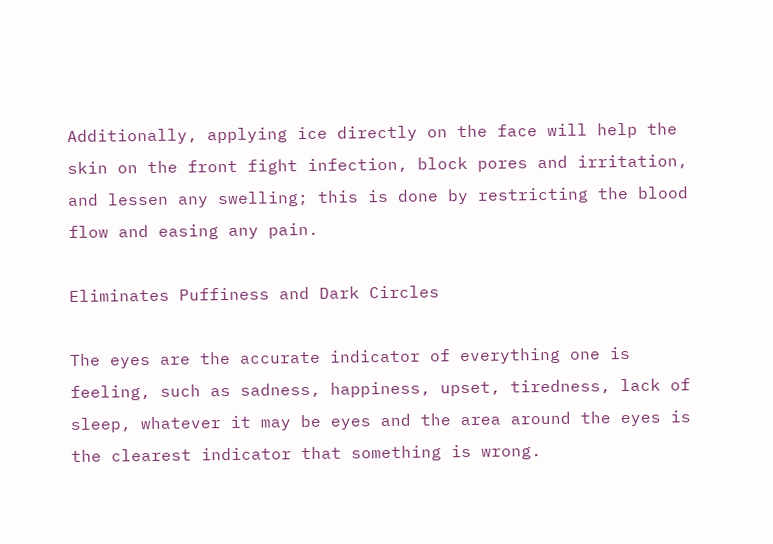Additionally, applying ice directly on the face will help the skin on the front fight infection, block pores and irritation, and lessen any swelling; this is done by restricting the blood flow and easing any pain.

Eliminates Puffiness and Dark Circles

The eyes are the accurate indicator of everything one is feeling, such as sadness, happiness, upset, tiredness, lack of sleep, whatever it may be eyes and the area around the eyes is the clearest indicator that something is wrong.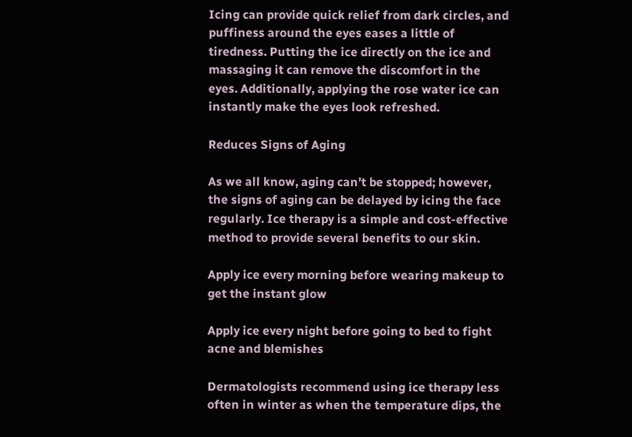Icing can provide quick relief from dark circles, and puffiness around the eyes eases a little of tiredness. Putting the ice directly on the ice and massaging it can remove the discomfort in the eyes. Additionally, applying the rose water ice can instantly make the eyes look refreshed.

Reduces Signs of Aging

As we all know, aging can’t be stopped; however, the signs of aging can be delayed by icing the face regularly. Ice therapy is a simple and cost-effective method to provide several benefits to our skin.

Apply ice every morning before wearing makeup to get the instant glow

Apply ice every night before going to bed to fight acne and blemishes

Dermatologists recommend using ice therapy less often in winter as when the temperature dips, the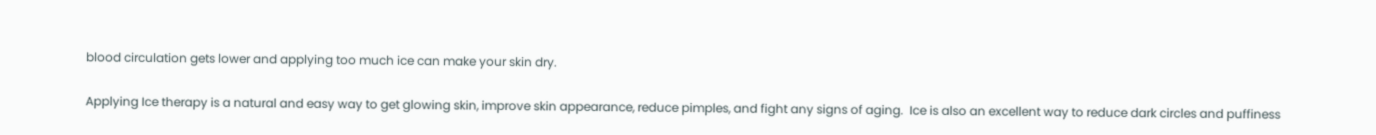blood circulation gets lower and applying too much ice can make your skin dry.

Applying Ice therapy is a natural and easy way to get glowing skin, improve skin appearance, reduce pimples, and fight any signs of aging.  Ice is also an excellent way to reduce dark circles and puffiness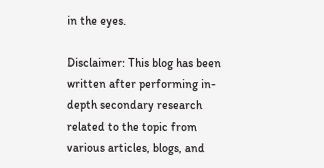in the eyes.

Disclaimer: This blog has been written after performing in-depth secondary research related to the topic from various articles, blogs, and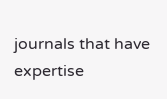journals that have expertise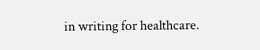in writing for healthcare.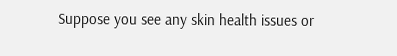Suppose you see any skin health issues or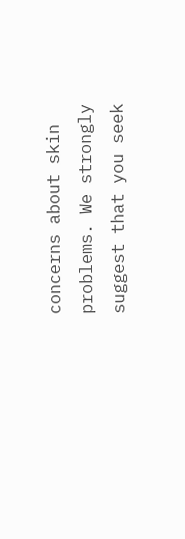concerns about skin problems. We strongly suggest that you seek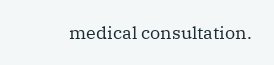medical consultation.